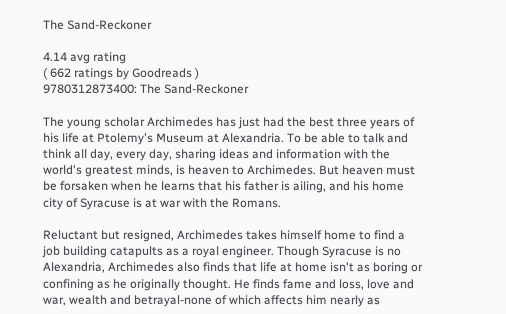The Sand-Reckoner

4.14 avg rating
( 662 ratings by Goodreads )
9780312873400: The Sand-Reckoner

The young scholar Archimedes has just had the best three years of his life at Ptolemy's Museum at Alexandria. To be able to talk and think all day, every day, sharing ideas and information with the world's greatest minds, is heaven to Archimedes. But heaven must be forsaken when he learns that his father is ailing, and his home city of Syracuse is at war with the Romans.

Reluctant but resigned, Archimedes takes himself home to find a job building catapults as a royal engineer. Though Syracuse is no Alexandria, Archimedes also finds that life at home isn't as boring or confining as he originally thought. He finds fame and loss, love and war, wealth and betrayal-none of which affects him nearly as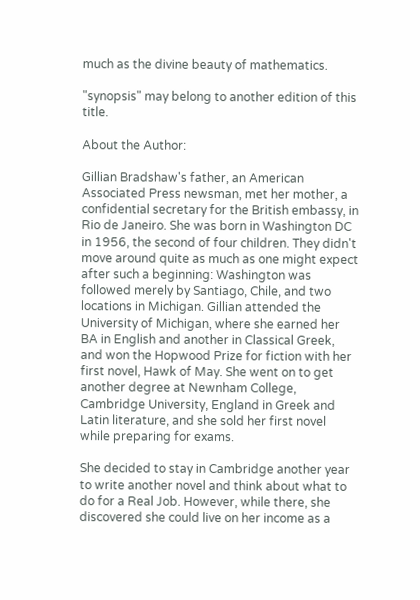much as the divine beauty of mathematics.

"synopsis" may belong to another edition of this title.

About the Author:

Gillian Bradshaw's father, an American Associated Press newsman, met her mother, a confidential secretary for the British embassy, in Rio de Janeiro. She was born in Washington DC in 1956, the second of four children. They didn't move around quite as much as one might expect after such a beginning: Washington was followed merely by Santiago, Chile, and two locations in Michigan. Gillian attended the University of Michigan, where she earned her BA in English and another in Classical Greek, and won the Hopwood Prize for fiction with her first novel, Hawk of May. She went on to get another degree at Newnham College, Cambridge University, England in Greek and Latin literature, and she sold her first novel while preparing for exams.

She decided to stay in Cambridge another year to write another novel and think about what to do for a Real Job. However, while there, she discovered she could live on her income as a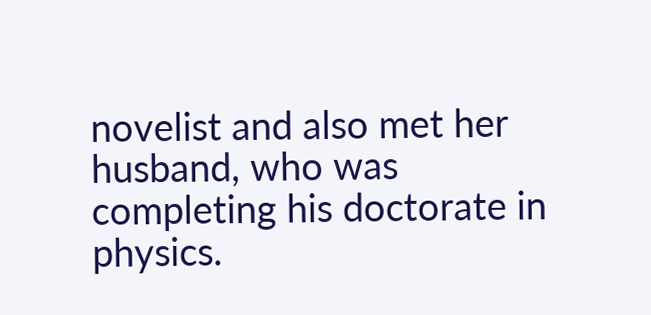novelist and also met her husband, who was completing his doctorate in physics.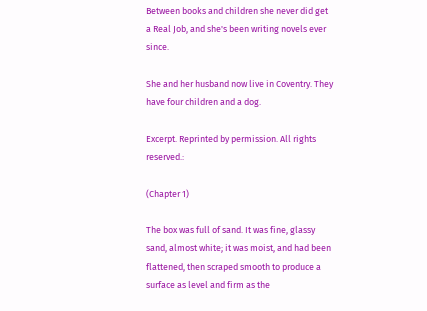Between books and children she never did get a Real Job, and she's been writing novels ever since.

She and her husband now live in Coventry. They have four children and a dog.

Excerpt. Reprinted by permission. All rights reserved.:

(Chapter 1)

The box was full of sand. It was fine, glassy sand, almost white; it was moist, and had been flattened, then scraped smooth to produce a surface as level and firm as the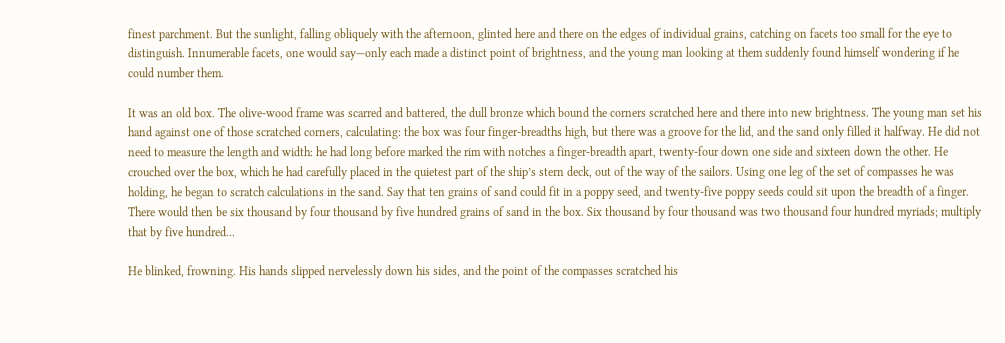finest parchment. But the sunlight, falling obliquely with the afternoon, glinted here and there on the edges of individual grains, catching on facets too small for the eye to distinguish. Innumerable facets, one would say—only each made a distinct point of brightness, and the young man looking at them suddenly found himself wondering if he could number them.

It was an old box. The olive-wood frame was scarred and battered, the dull bronze which bound the corners scratched here and there into new brightness. The young man set his hand against one of those scratched corners, calculating: the box was four finger-breadths high, but there was a groove for the lid, and the sand only filled it halfway. He did not need to measure the length and width: he had long before marked the rim with notches a finger-breadth apart, twenty-four down one side and sixteen down the other. He crouched over the box, which he had carefully placed in the quietest part of the ship’s stern deck, out of the way of the sailors. Using one leg of the set of compasses he was holding, he began to scratch calculations in the sand. Say that ten grains of sand could fit in a poppy seed, and twenty-five poppy seeds could sit upon the breadth of a finger. There would then be six thousand by four thousand by five hundred grains of sand in the box. Six thousand by four thousand was two thousand four hundred myriads; multiply that by five hundred...

He blinked, frowning. His hands slipped nervelessly down his sides, and the point of the compasses scratched his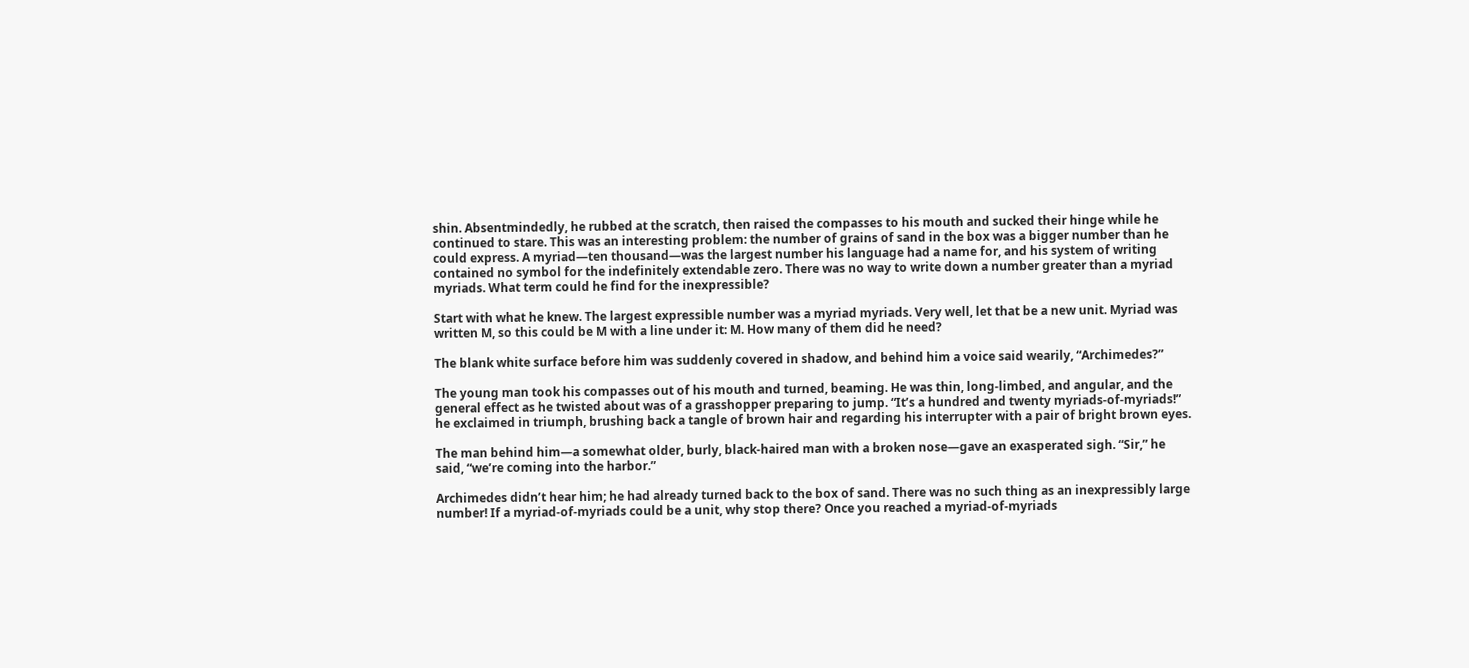shin. Absentmindedly, he rubbed at the scratch, then raised the compasses to his mouth and sucked their hinge while he continued to stare. This was an interesting problem: the number of grains of sand in the box was a bigger number than he could express. A myriad—ten thousand—was the largest number his language had a name for, and his system of writing contained no symbol for the indefinitely extendable zero. There was no way to write down a number greater than a myriad myriads. What term could he find for the inexpressible?

Start with what he knew. The largest expressible number was a myriad myriads. Very well, let that be a new unit. Myriad was written M, so this could be M with a line under it: M. How many of them did he need?

The blank white surface before him was suddenly covered in shadow, and behind him a voice said wearily, “Archimedes?”

The young man took his compasses out of his mouth and turned, beaming. He was thin, long-limbed, and angular, and the general effect as he twisted about was of a grasshopper preparing to jump. “It’s a hundred and twenty myriads-of-myriads!” he exclaimed in triumph, brushing back a tangle of brown hair and regarding his interrupter with a pair of bright brown eyes.

The man behind him—a somewhat older, burly, black-haired man with a broken nose—gave an exasperated sigh. “Sir,” he said, “we’re coming into the harbor.”

Archimedes didn’t hear him; he had already turned back to the box of sand. There was no such thing as an inexpressibly large number! If a myriad-of-myriads could be a unit, why stop there? Once you reached a myriad-of-myriads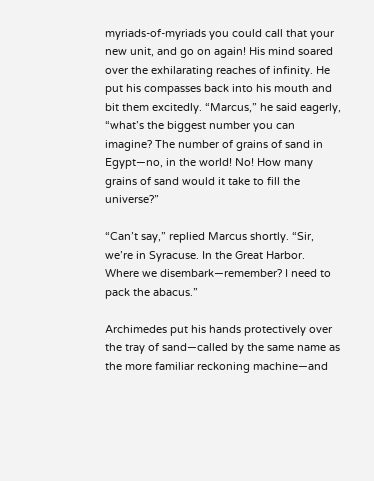myriads-of-myriads you could call that your new unit, and go on again! His mind soared over the exhilarating reaches of infinity. He put his compasses back into his mouth and bit them excitedly. “Marcus,” he said eagerly, “what’s the biggest number you can imagine? The number of grains of sand in Egypt—no, in the world! No! How many grains of sand would it take to fill the universe?”

“Can’t say,” replied Marcus shortly. “Sir, we’re in Syracuse. In the Great Harbor. Where we disembark—remember? I need to pack the abacus.”

Archimedes put his hands protectively over the tray of sand—called by the same name as the more familiar reckoning machine—and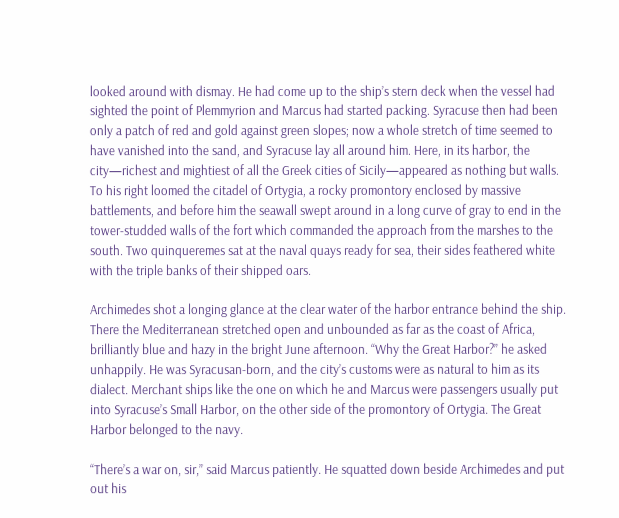looked around with dismay. He had come up to the ship’s stern deck when the vessel had sighted the point of Plemmyrion and Marcus had started packing. Syracuse then had been only a patch of red and gold against green slopes; now a whole stretch of time seemed to have vanished into the sand, and Syracuse lay all around him. Here, in its harbor, the city—richest and mightiest of all the Greek cities of Sicily—appeared as nothing but walls. To his right loomed the citadel of Ortygia, a rocky promontory enclosed by massive battlements, and before him the seawall swept around in a long curve of gray to end in the tower-studded walls of the fort which commanded the approach from the marshes to the south. Two quinqueremes sat at the naval quays ready for sea, their sides feathered white with the triple banks of their shipped oars.

Archimedes shot a longing glance at the clear water of the harbor entrance behind the ship. There the Mediterranean stretched open and unbounded as far as the coast of Africa, brilliantly blue and hazy in the bright June afternoon. “Why the Great Harbor?” he asked unhappily. He was Syracusan-born, and the city’s customs were as natural to him as its dialect. Merchant ships like the one on which he and Marcus were passengers usually put into Syracuse’s Small Harbor, on the other side of the promontory of Ortygia. The Great Harbor belonged to the navy.

“There’s a war on, sir,” said Marcus patiently. He squatted down beside Archimedes and put out his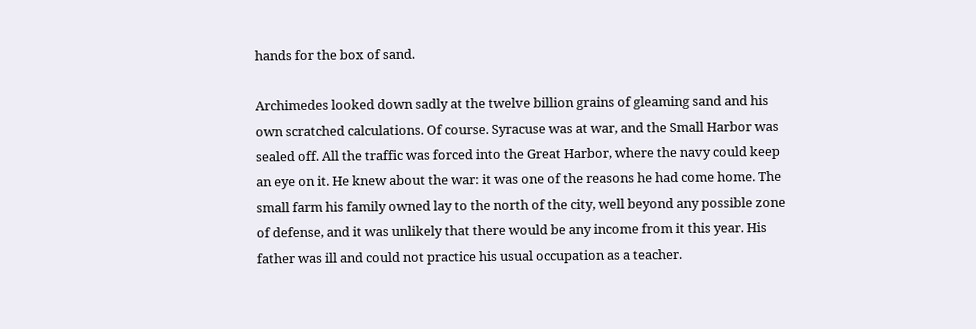hands for the box of sand.

Archimedes looked down sadly at the twelve billion grains of gleaming sand and his own scratched calculations. Of course. Syracuse was at war, and the Small Harbor was sealed off. All the traffic was forced into the Great Harbor, where the navy could keep an eye on it. He knew about the war: it was one of the reasons he had come home. The small farm his family owned lay to the north of the city, well beyond any possible zone of defense, and it was unlikely that there would be any income from it this year. His father was ill and could not practice his usual occupation as a teacher.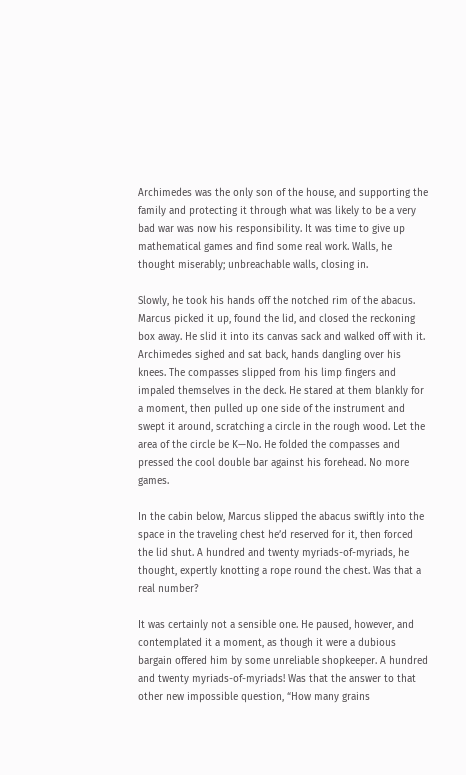Archimedes was the only son of the house, and supporting the family and protecting it through what was likely to be a very bad war was now his responsibility. It was time to give up mathematical games and find some real work. Walls, he thought miserably; unbreachable walls, closing in.

Slowly, he took his hands off the notched rim of the abacus. Marcus picked it up, found the lid, and closed the reckoning box away. He slid it into its canvas sack and walked off with it. Archimedes sighed and sat back, hands dangling over his knees. The compasses slipped from his limp fingers and impaled themselves in the deck. He stared at them blankly for a moment, then pulled up one side of the instrument and swept it around, scratching a circle in the rough wood. Let the area of the circle be K—No. He folded the compasses and pressed the cool double bar against his forehead. No more games.

In the cabin below, Marcus slipped the abacus swiftly into the space in the traveling chest he’d reserved for it, then forced the lid shut. A hundred and twenty myriads-of-myriads, he thought, expertly knotting a rope round the chest. Was that a real number?

It was certainly not a sensible one. He paused, however, and contemplated it a moment, as though it were a dubious bargain offered him by some unreliable shopkeeper. A hundred and twenty myriads-of-myriads! Was that the answer to that other new impossible question, “How many grains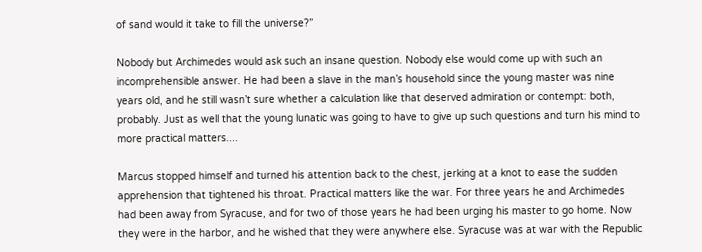of sand would it take to fill the universe?”

Nobody but Archimedes would ask such an insane question. Nobody else would come up with such an incomprehensible answer. He had been a slave in the man’s household since the young master was nine years old, and he still wasn’t sure whether a calculation like that deserved admiration or contempt: both, probably. Just as well that the young lunatic was going to have to give up such questions and turn his mind to more practical matters....

Marcus stopped himself and turned his attention back to the chest, jerking at a knot to ease the sudden apprehension that tightened his throat. Practical matters like the war. For three years he and Archimedes had been away from Syracuse, and for two of those years he had been urging his master to go home. Now they were in the harbor, and he wished that they were anywhere else. Syracuse was at war with the Republic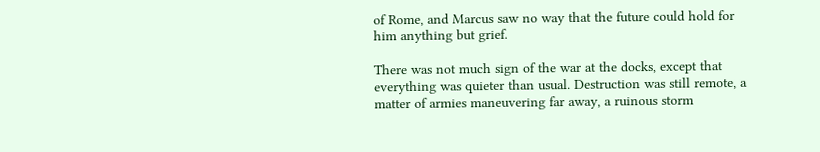of Rome, and Marcus saw no way that the future could hold for him anything but grief.

There was not much sign of the war at the docks, except that everything was quieter than usual. Destruction was still remote, a matter of armies maneuvering far away, a ruinous storm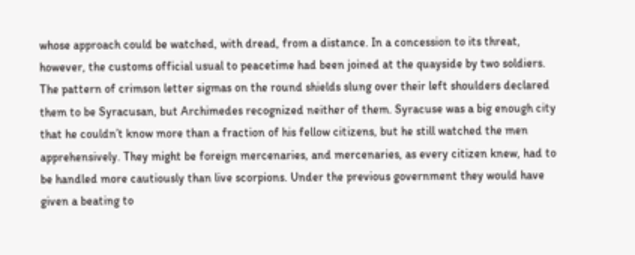whose approach could be watched, with dread, from a distance. In a concession to its threat, however, the customs official usual to peacetime had been joined at the quayside by two soldiers. The pattern of crimson letter sigmas on the round shields slung over their left shoulders declared them to be Syracusan, but Archimedes recognized neither of them. Syracuse was a big enough city that he couldn’t know more than a fraction of his fellow citizens, but he still watched the men apprehensively. They might be foreign mercenaries, and mercenaries, as every citizen knew, had to be handled more cautiously than live scorpions. Under the previous government they would have given a beating to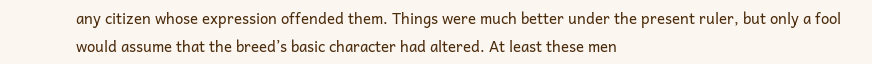any citizen whose expression offended them. Things were much better under the present ruler, but only a fool would assume that the breed’s basic character had altered. At least these men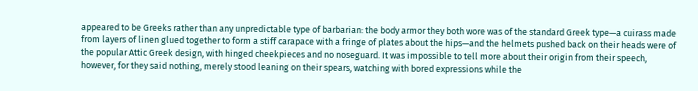appeared to be Greeks rather than any unpredictable type of barbarian: the body armor they both wore was of the standard Greek type—a cuirass made from layers of linen glued together to form a stiff carapace with a fringe of plates about the hips—and the helmets pushed back on their heads were of the popular Attic Greek design, with hinged cheekpieces and no noseguard. It was impossible to tell more about their origin from their speech, however, for they said nothing, merely stood leaning on their spears, watching with bored expressions while the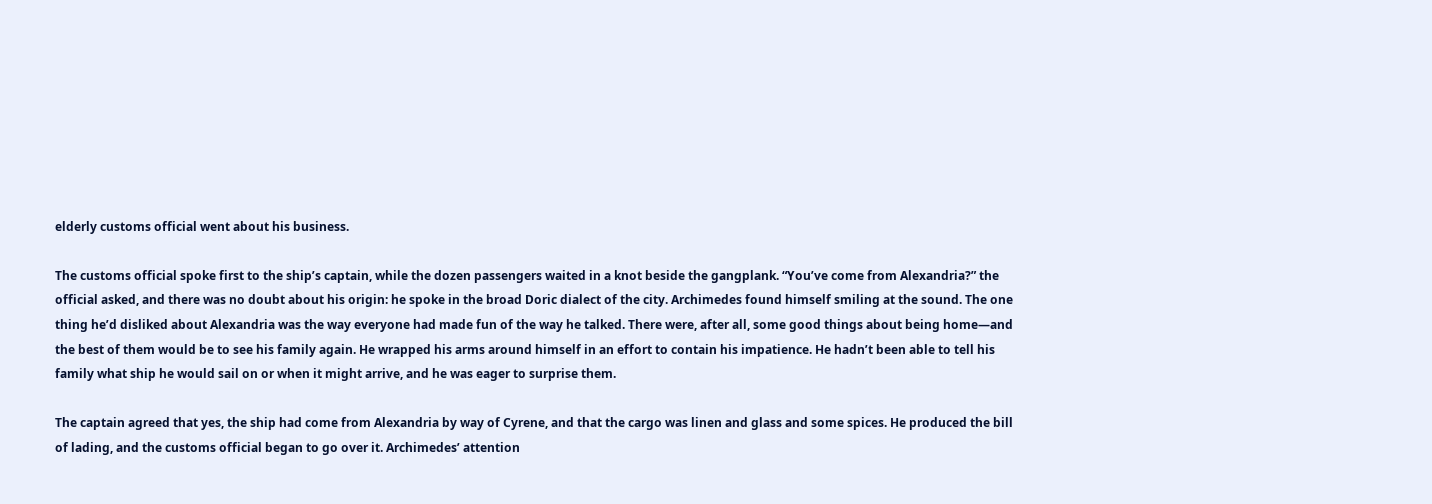elderly customs official went about his business.

The customs official spoke first to the ship’s captain, while the dozen passengers waited in a knot beside the gangplank. “You’ve come from Alexandria?” the official asked, and there was no doubt about his origin: he spoke in the broad Doric dialect of the city. Archimedes found himself smiling at the sound. The one thing he’d disliked about Alexandria was the way everyone had made fun of the way he talked. There were, after all, some good things about being home—and the best of them would be to see his family again. He wrapped his arms around himself in an effort to contain his impatience. He hadn’t been able to tell his family what ship he would sail on or when it might arrive, and he was eager to surprise them.

The captain agreed that yes, the ship had come from Alexandria by way of Cyrene, and that the cargo was linen and glass and some spices. He produced the bill of lading, and the customs official began to go over it. Archimedes’ attention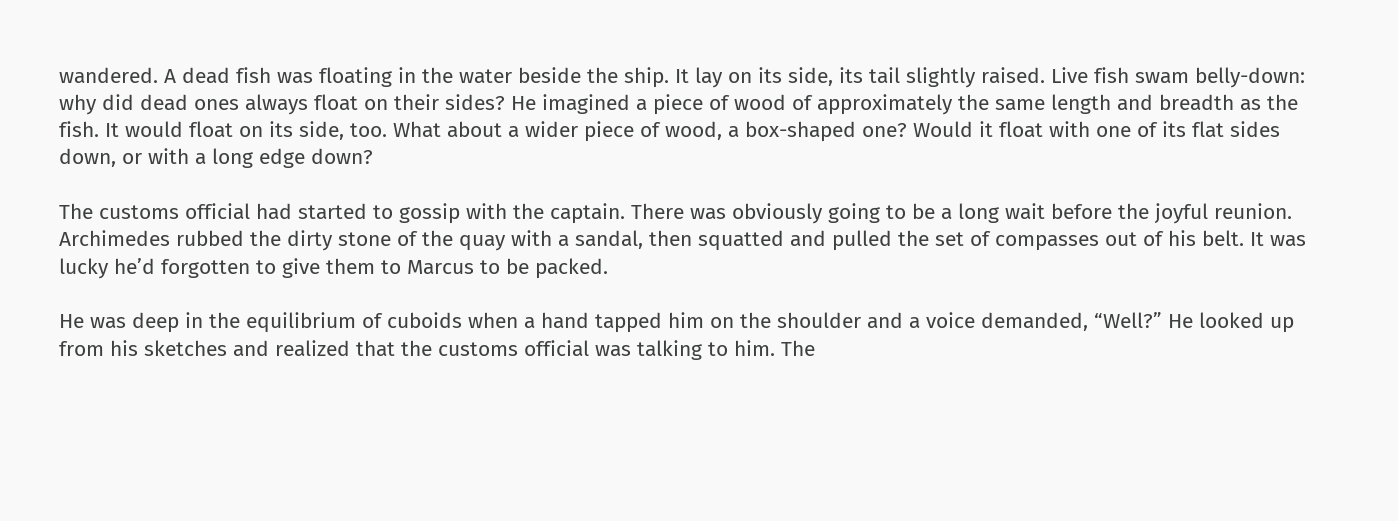wandered. A dead fish was floating in the water beside the ship. It lay on its side, its tail slightly raised. Live fish swam belly-down: why did dead ones always float on their sides? He imagined a piece of wood of approximately the same length and breadth as the fish. It would float on its side, too. What about a wider piece of wood, a box-shaped one? Would it float with one of its flat sides down, or with a long edge down?

The customs official had started to gossip with the captain. There was obviously going to be a long wait before the joyful reunion. Archimedes rubbed the dirty stone of the quay with a sandal, then squatted and pulled the set of compasses out of his belt. It was lucky he’d forgotten to give them to Marcus to be packed.

He was deep in the equilibrium of cuboids when a hand tapped him on the shoulder and a voice demanded, “Well?” He looked up from his sketches and realized that the customs official was talking to him. The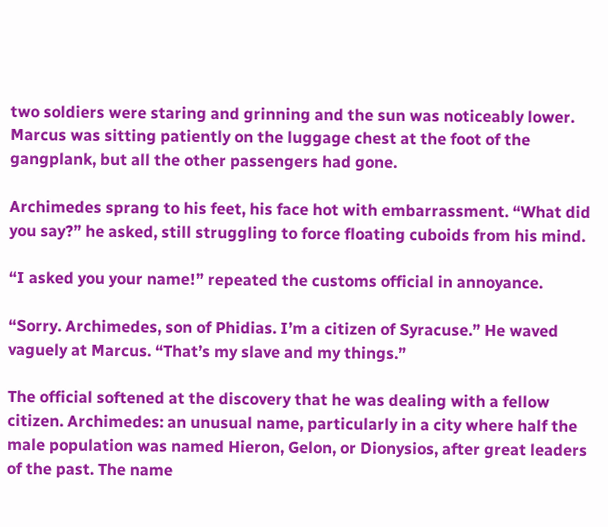two soldiers were staring and grinning and the sun was noticeably lower. Marcus was sitting patiently on the luggage chest at the foot of the gangplank, but all the other passengers had gone.

Archimedes sprang to his feet, his face hot with embarrassment. “What did you say?” he asked, still struggling to force floating cuboids from his mind.

“I asked you your name!” repeated the customs official in annoyance.

“Sorry. Archimedes, son of Phidias. I’m a citizen of Syracuse.” He waved vaguely at Marcus. “That’s my slave and my things.”

The official softened at the discovery that he was dealing with a fellow citizen. Archimedes: an unusual name, particularly in a city where half the male population was named Hieron, Gelon, or Dionysios, after great leaders of the past. The name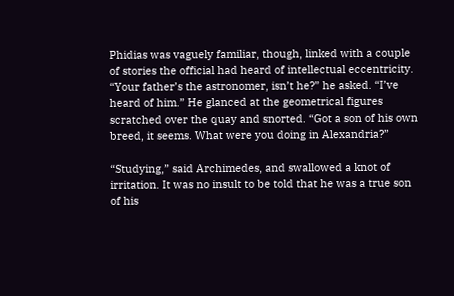Phidias was vaguely familiar, though, linked with a couple of stories the official had heard of intellectual eccentricity. “Your father’s the astronomer, isn’t he?” he asked. “I’ve heard of him.” He glanced at the geometrical figures scratched over the quay and snorted. “Got a son of his own breed, it seems. What were you doing in Alexandria?”

“Studying,” said Archimedes, and swallowed a knot of irritation. It was no insult to be told that he was a true son of his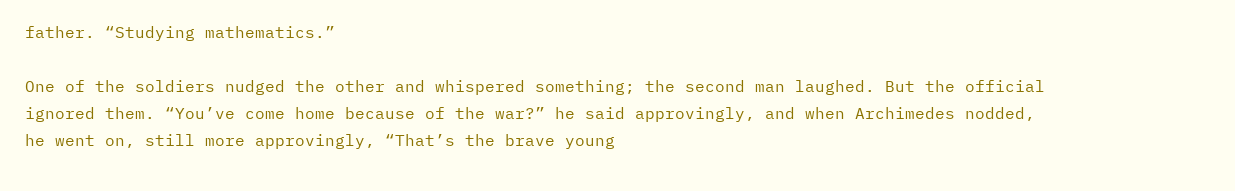father. “Studying mathematics.”

One of the soldiers nudged the other and whispered something; the second man laughed. But the official ignored them. “You’ve come home because of the war?” he said approvingly, and when Archimedes nodded, he went on, still more approvingly, “That’s the brave young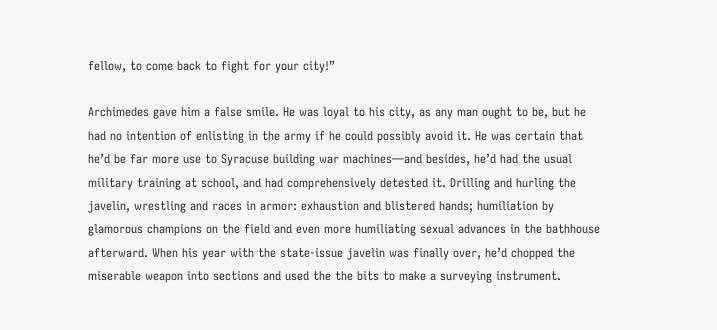fellow, to come back to fight for your city!”

Archimedes gave him a false smile. He was loyal to his city, as any man ought to be, but he had no intention of enlisting in the army if he could possibly avoid it. He was certain that he’d be far more use to Syracuse building war machines—and besides, he’d had the usual military training at school, and had comprehensively detested it. Drilling and hurling the javelin, wrestling and races in armor: exhaustion and blistered hands; humiliation by glamorous champions on the field and even more humiliating sexual advances in the bathhouse afterward. When his year with the state-issue javelin was finally over, he’d chopped the miserable weapon into sections and used the the bits to make a surveying instrument.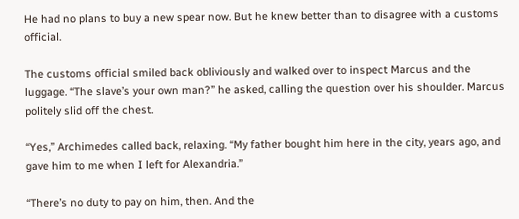He had no plans to buy a new spear now. But he knew better than to disagree with a customs official.

The customs official smiled back obliviously and walked over to inspect Marcus and the luggage. “The slave’s your own man?” he asked, calling the question over his shoulder. Marcus politely slid off the chest.

“Yes,” Archimedes called back, relaxing. “My father bought him here in the city, years ago, and gave him to me when I left for Alexandria.”

“There’s no duty to pay on him, then. And the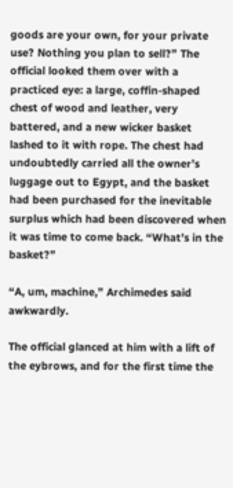goods are your own, for your private use? Nothing you plan to sell?” The official looked them over with a practiced eye: a large, coffin-shaped chest of wood and leather, very battered, and a new wicker basket lashed to it with rope. The chest had undoubtedly carried all the owner’s luggage out to Egypt, and the basket had been purchased for the inevitable surplus which had been discovered when it was time to come back. “What’s in the basket?”

“A, um, machine,” Archimedes said awkwardly.

The official glanced at him with a lift of the eybrows, and for the first time the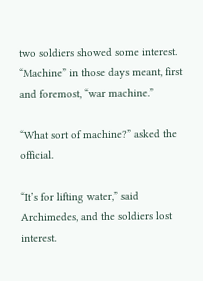two soldiers showed some interest. “Machine” in those days meant, first and foremost, “war machine.”

“What sort of machine?” asked the official.

“It’s for lifting water,” said Archimedes, and the soldiers lost interest.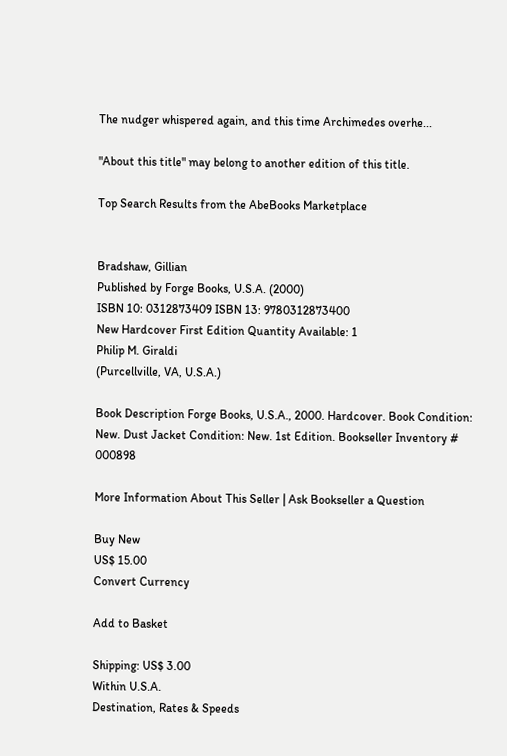The nudger whispered again, and this time Archimedes overhe...

"About this title" may belong to another edition of this title.

Top Search Results from the AbeBooks Marketplace


Bradshaw, Gillian
Published by Forge Books, U.S.A. (2000)
ISBN 10: 0312873409 ISBN 13: 9780312873400
New Hardcover First Edition Quantity Available: 1
Philip M. Giraldi
(Purcellville, VA, U.S.A.)

Book Description Forge Books, U.S.A., 2000. Hardcover. Book Condition: New. Dust Jacket Condition: New. 1st Edition. Bookseller Inventory # 000898

More Information About This Seller | Ask Bookseller a Question

Buy New
US$ 15.00
Convert Currency

Add to Basket

Shipping: US$ 3.00
Within U.S.A.
Destination, Rates & Speeds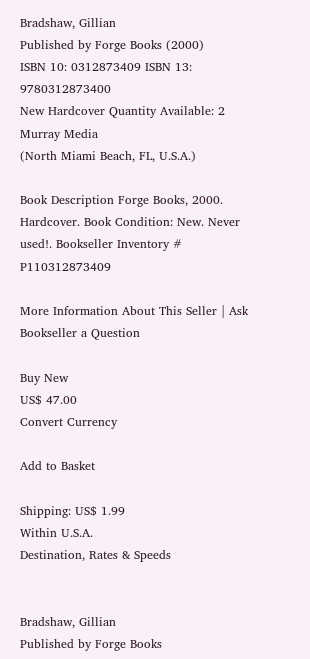Bradshaw, Gillian
Published by Forge Books (2000)
ISBN 10: 0312873409 ISBN 13: 9780312873400
New Hardcover Quantity Available: 2
Murray Media
(North Miami Beach, FL, U.S.A.)

Book Description Forge Books, 2000. Hardcover. Book Condition: New. Never used!. Bookseller Inventory # P110312873409

More Information About This Seller | Ask Bookseller a Question

Buy New
US$ 47.00
Convert Currency

Add to Basket

Shipping: US$ 1.99
Within U.S.A.
Destination, Rates & Speeds


Bradshaw, Gillian
Published by Forge Books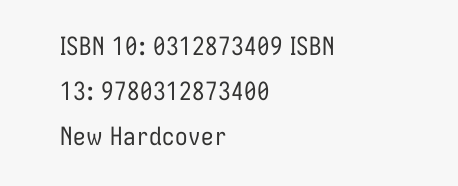ISBN 10: 0312873409 ISBN 13: 9780312873400
New Hardcover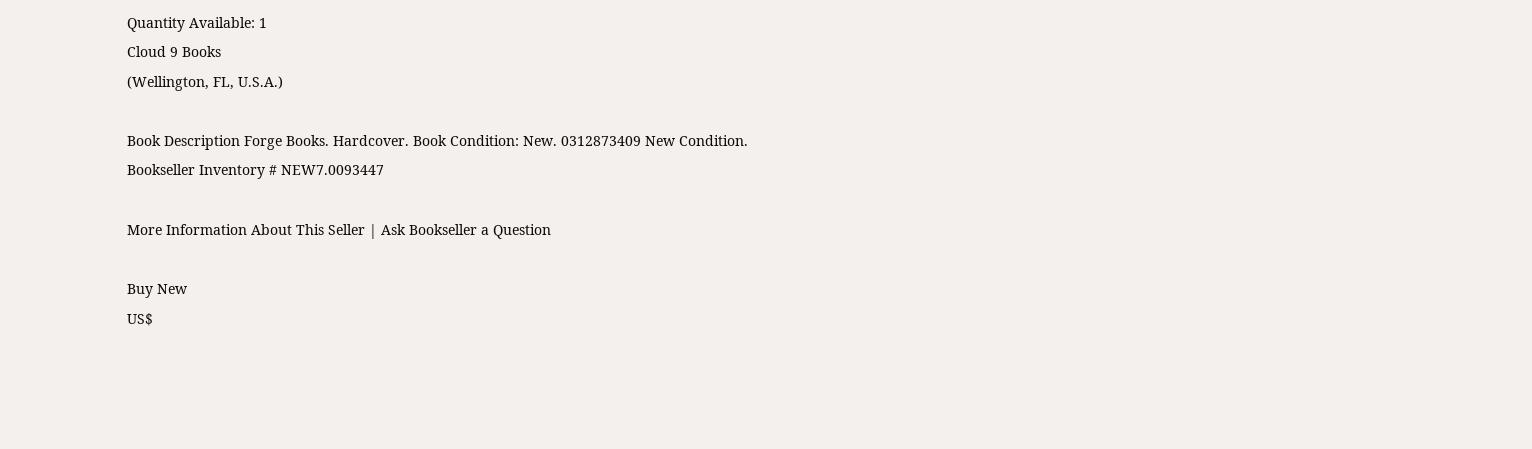Quantity Available: 1
Cloud 9 Books
(Wellington, FL, U.S.A.)

Book Description Forge Books. Hardcover. Book Condition: New. 0312873409 New Condition. Bookseller Inventory # NEW7.0093447

More Information About This Seller | Ask Bookseller a Question

Buy New
US$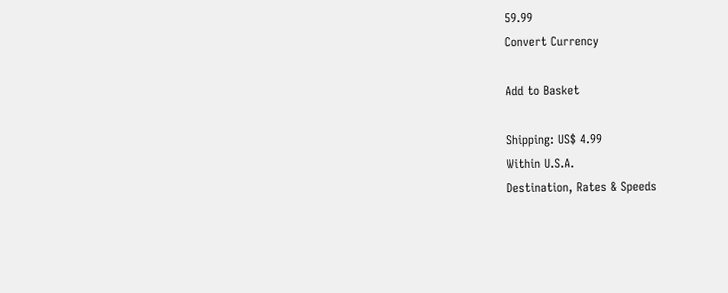59.99
Convert Currency

Add to Basket

Shipping: US$ 4.99
Within U.S.A.
Destination, Rates & Speeds